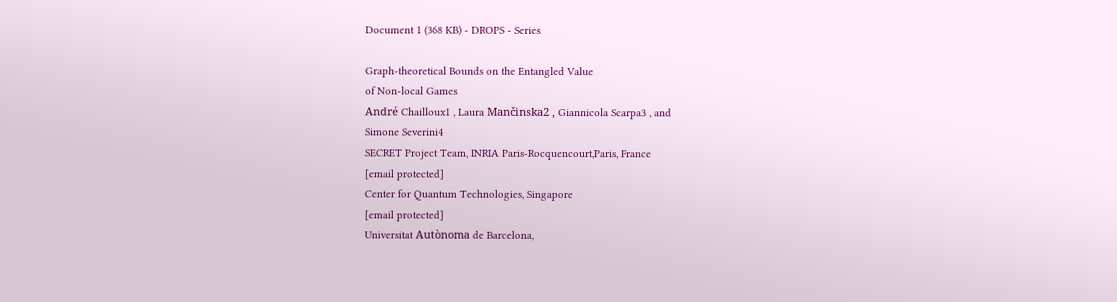Document 1 (368 KB) - DROPS - Series

Graph-theoretical Bounds on the Entangled Value
of Non-local Games
André Chailloux1 , Laura Mančinska2 , Giannicola Scarpa3 , and
Simone Severini4
SECRET Project Team, INRIA Paris-Rocquencourt,Paris, France
[email protected]
Center for Quantum Technologies, Singapore
[email protected]
Universitat Autònoma de Barcelona,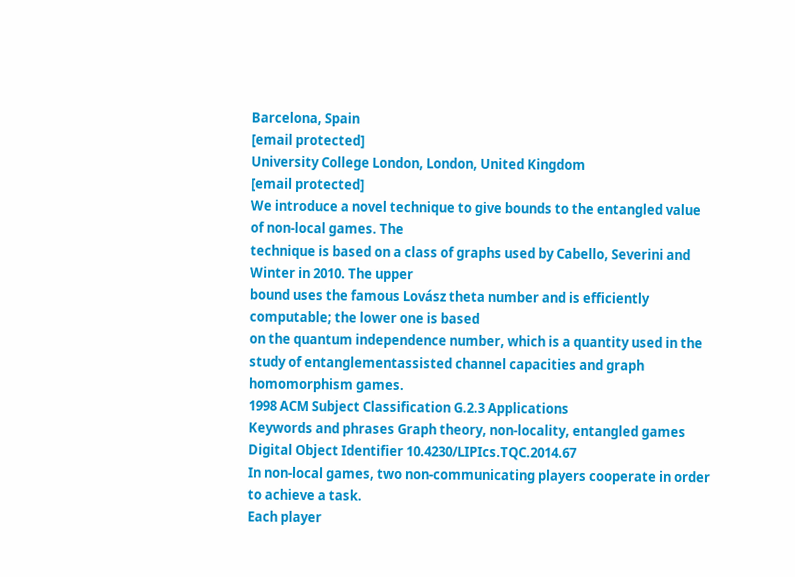Barcelona, Spain
[email protected]
University College London, London, United Kingdom
[email protected]
We introduce a novel technique to give bounds to the entangled value of non-local games. The
technique is based on a class of graphs used by Cabello, Severini and Winter in 2010. The upper
bound uses the famous Lovász theta number and is efficiently computable; the lower one is based
on the quantum independence number, which is a quantity used in the study of entanglementassisted channel capacities and graph homomorphism games.
1998 ACM Subject Classification G.2.3 Applications
Keywords and phrases Graph theory, non-locality, entangled games
Digital Object Identifier 10.4230/LIPIcs.TQC.2014.67
In non-local games, two non-communicating players cooperate in order to achieve a task.
Each player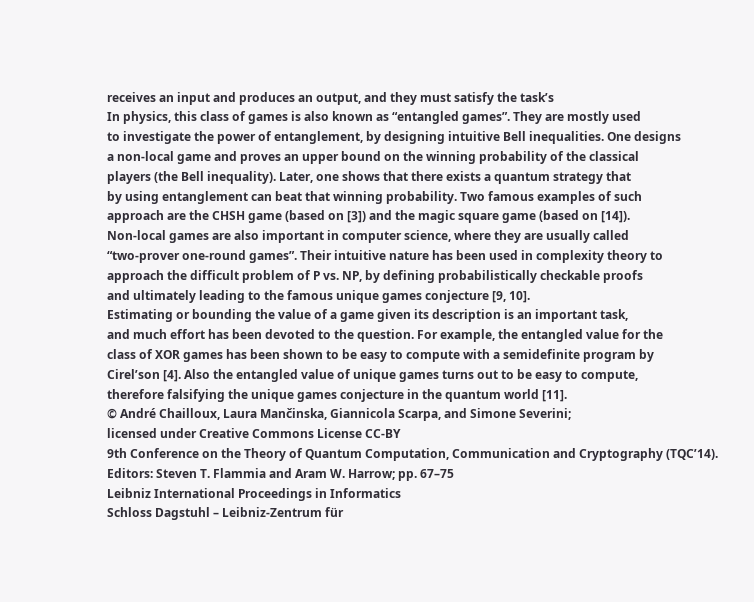receives an input and produces an output, and they must satisfy the task’s
In physics, this class of games is also known as “entangled games”. They are mostly used
to investigate the power of entanglement, by designing intuitive Bell inequalities. One designs
a non-local game and proves an upper bound on the winning probability of the classical
players (the Bell inequality). Later, one shows that there exists a quantum strategy that
by using entanglement can beat that winning probability. Two famous examples of such
approach are the CHSH game (based on [3]) and the magic square game (based on [14]).
Non-local games are also important in computer science, where they are usually called
“two-prover one-round games”. Their intuitive nature has been used in complexity theory to
approach the difficult problem of P vs. NP, by defining probabilistically checkable proofs
and ultimately leading to the famous unique games conjecture [9, 10].
Estimating or bounding the value of a game given its description is an important task,
and much effort has been devoted to the question. For example, the entangled value for the
class of XOR games has been shown to be easy to compute with a semidefinite program by
Cirel’son [4]. Also the entangled value of unique games turns out to be easy to compute,
therefore falsifying the unique games conjecture in the quantum world [11].
© André Chailloux, Laura Mančinska, Giannicola Scarpa, and Simone Severini;
licensed under Creative Commons License CC-BY
9th Conference on the Theory of Quantum Computation, Communication and Cryptography (TQC’14).
Editors: Steven T. Flammia and Aram W. Harrow; pp. 67–75
Leibniz International Proceedings in Informatics
Schloss Dagstuhl – Leibniz-Zentrum für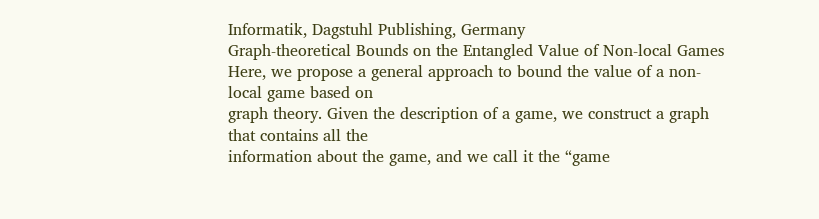Informatik, Dagstuhl Publishing, Germany
Graph-theoretical Bounds on the Entangled Value of Non-local Games
Here, we propose a general approach to bound the value of a non-local game based on
graph theory. Given the description of a game, we construct a graph that contains all the
information about the game, and we call it the “game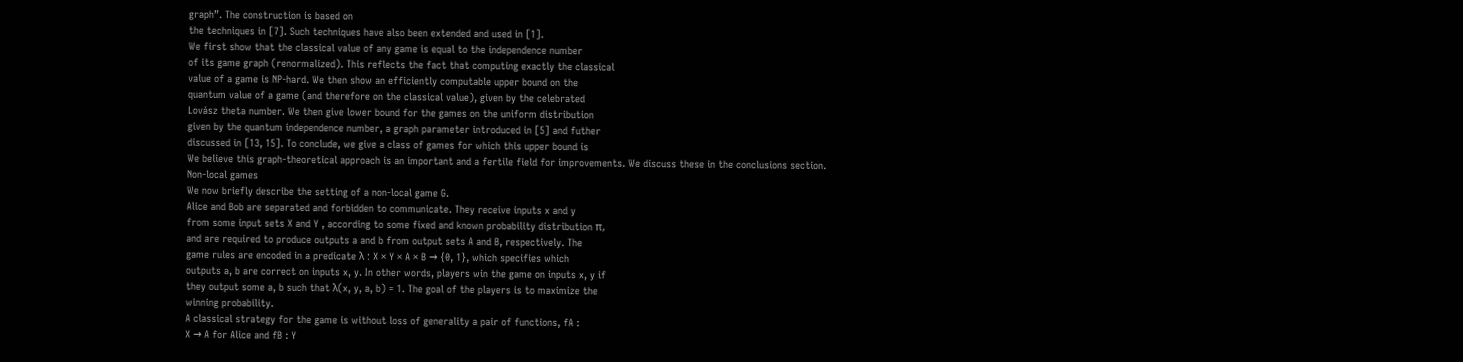graph”. The construction is based on
the techniques in [7]. Such techniques have also been extended and used in [1].
We first show that the classical value of any game is equal to the independence number
of its game graph (renormalized). This reflects the fact that computing exactly the classical
value of a game is NP-hard. We then show an efficiently computable upper bound on the
quantum value of a game (and therefore on the classical value), given by the celebrated
Lovász theta number. We then give lower bound for the games on the uniform distribution
given by the quantum independence number, a graph parameter introduced in [5] and futher
discussed in [13, 15]. To conclude, we give a class of games for which this upper bound is
We believe this graph-theoretical approach is an important and a fertile field for improvements. We discuss these in the conclusions section.
Non-local games
We now briefly describe the setting of a non-local game G.
Alice and Bob are separated and forbidden to communicate. They receive inputs x and y
from some input sets X and Y , according to some fixed and known probability distribution π,
and are required to produce outputs a and b from output sets A and B, respectively. The
game rules are encoded in a predicate λ : X × Y × A × B → {0, 1}, which specifies which
outputs a, b are correct on inputs x, y. In other words, players win the game on inputs x, y if
they output some a, b such that λ(x, y, a, b) = 1. The goal of the players is to maximize the
winning probability.
A classical strategy for the game is without loss of generality a pair of functions, fA :
X → A for Alice and fB : Y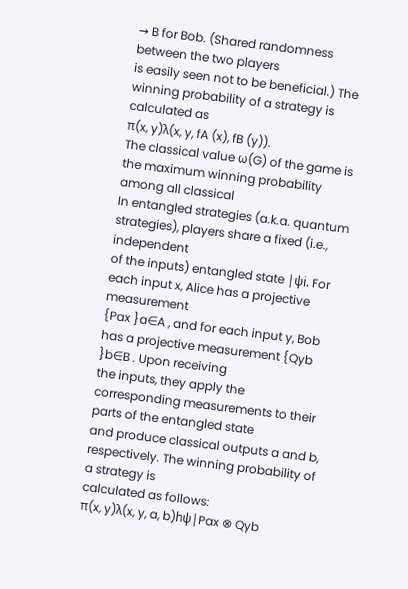→ B for Bob. (Shared randomness between the two players
is easily seen not to be beneficial.) The winning probability of a strategy is calculated as
π(x, y)λ(x, y, fA (x), fB (y)).
The classical value ω(G) of the game is the maximum winning probability among all classical
In entangled strategies (a.k.a. quantum strategies), players share a fixed (i.e., independent
of the inputs) entangled state |ψi. For each input x, Alice has a projective measurement
{Pax }a∈A , and for each input y, Bob has a projective measurement {Qyb }b∈B . Upon receiving
the inputs, they apply the corresponding measurements to their parts of the entangled state
and produce classical outputs a and b, respectively. The winning probability of a strategy is
calculated as follows:
π(x, y)λ(x, y, a, b)hψ|Pax ⊗ Qyb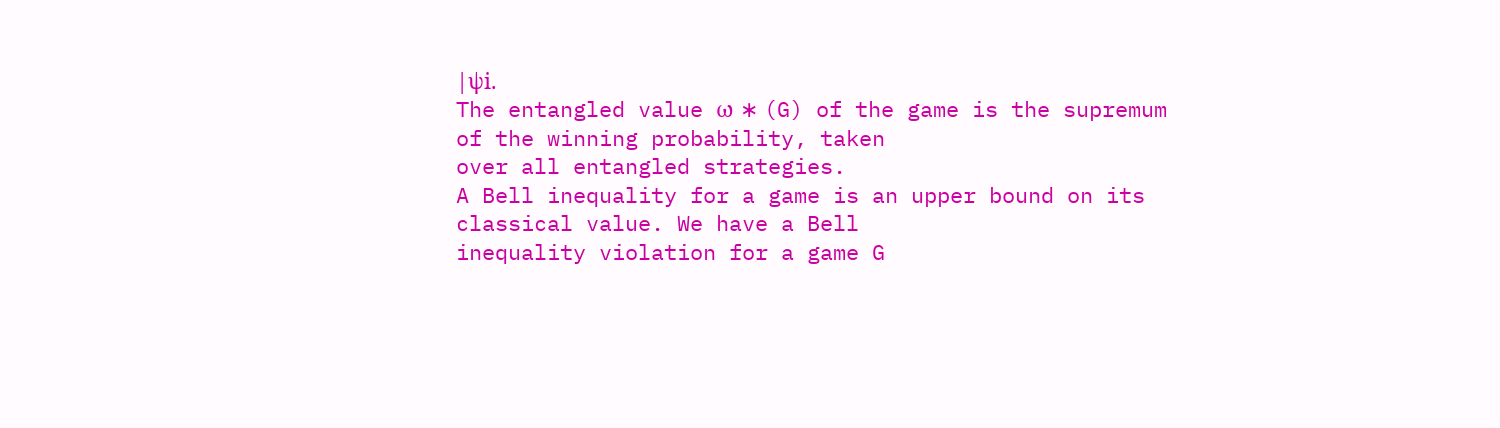|ψi.
The entangled value ω ∗ (G) of the game is the supremum of the winning probability, taken
over all entangled strategies.
A Bell inequality for a game is an upper bound on its classical value. We have a Bell
inequality violation for a game G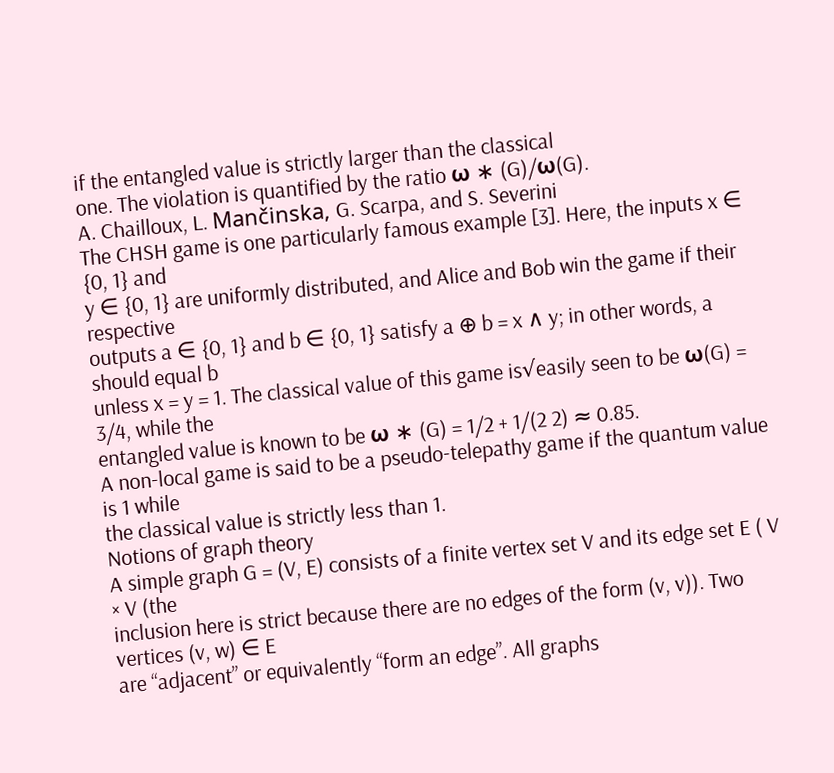if the entangled value is strictly larger than the classical
one. The violation is quantified by the ratio ω ∗ (G)/ω(G).
A. Chailloux, L. Mančinska, G. Scarpa, and S. Severini
The CHSH game is one particularly famous example [3]. Here, the inputs x ∈ {0, 1} and
y ∈ {0, 1} are uniformly distributed, and Alice and Bob win the game if their respective
outputs a ∈ {0, 1} and b ∈ {0, 1} satisfy a ⊕ b = x ∧ y; in other words, a should equal b
unless x = y = 1. The classical value of this game is√easily seen to be ω(G) = 3/4, while the
entangled value is known to be ω ∗ (G) = 1/2 + 1/(2 2) ≈ 0.85.
A non-local game is said to be a pseudo-telepathy game if the quantum value is 1 while
the classical value is strictly less than 1.
Notions of graph theory
A simple graph G = (V, E) consists of a finite vertex set V and its edge set E ( V × V (the
inclusion here is strict because there are no edges of the form (v, v)). Two vertices (v, w) ∈ E
are “adjacent” or equivalently “form an edge”. All graphs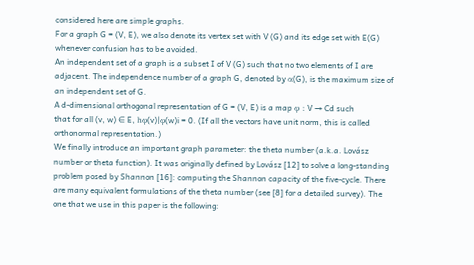considered here are simple graphs.
For a graph G = (V, E), we also denote its vertex set with V (G) and its edge set with E(G)
whenever confusion has to be avoided.
An independent set of a graph is a subset I of V (G) such that no two elements of I are
adjacent. The independence number of a graph G, denoted by α(G), is the maximum size of
an independent set of G.
A d-dimensional orthogonal representation of G = (V, E) is a map φ : V → Cd such
that for all (v, w) ∈ E, hφ(v)|φ(w)i = 0. (If all the vectors have unit norm, this is called
orthonormal representation.)
We finally introduce an important graph parameter: the theta number (a.k.a. Lovász
number or theta function). It was originally defined by Lovász [12] to solve a long-standing
problem posed by Shannon [16]: computing the Shannon capacity of the five-cycle. There
are many equivalent formulations of the theta number (see [8] for a detailed survey). The
one that we use in this paper is the following: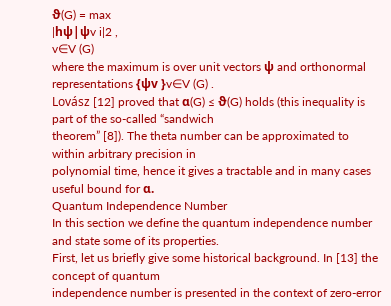ϑ(G) = max
|hψ|ψv i|2 ,
v∈V (G)
where the maximum is over unit vectors ψ and orthonormal representations {ψv }v∈V (G) .
Lovász [12] proved that α(G) ≤ ϑ(G) holds (this inequality is part of the so-called “sandwich
theorem” [8]). The theta number can be approximated to within arbitrary precision in
polynomial time, hence it gives a tractable and in many cases useful bound for α.
Quantum Independence Number
In this section we define the quantum independence number and state some of its properties.
First, let us briefly give some historical background. In [13] the concept of quantum
independence number is presented in the context of zero-error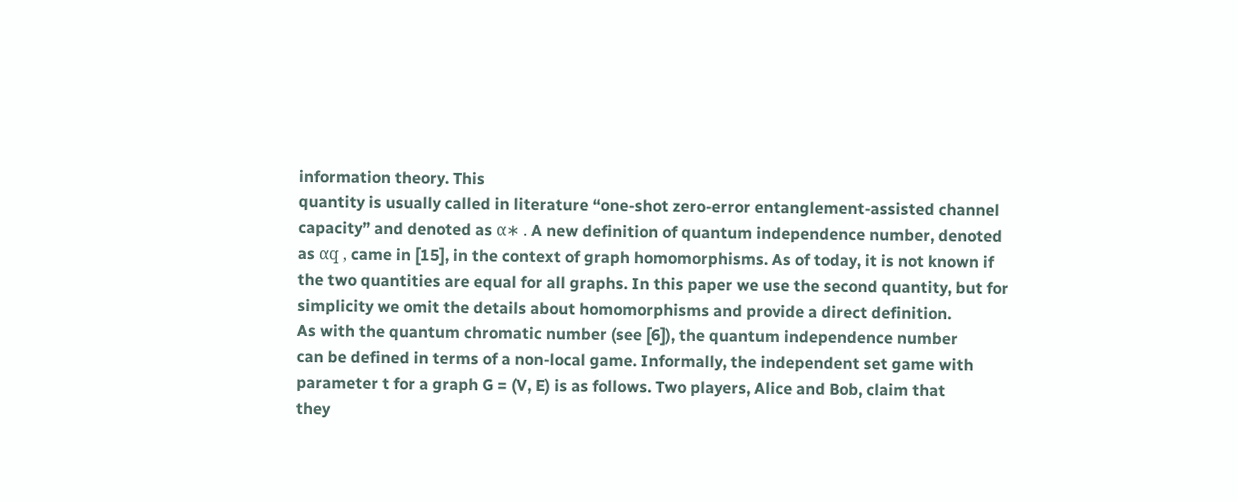information theory. This
quantity is usually called in literature “one-shot zero-error entanglement-assisted channel
capacity” and denoted as α∗ . A new definition of quantum independence number, denoted
as αq , came in [15], in the context of graph homomorphisms. As of today, it is not known if
the two quantities are equal for all graphs. In this paper we use the second quantity, but for
simplicity we omit the details about homomorphisms and provide a direct definition.
As with the quantum chromatic number (see [6]), the quantum independence number
can be defined in terms of a non-local game. Informally, the independent set game with
parameter t for a graph G = (V, E) is as follows. Two players, Alice and Bob, claim that
they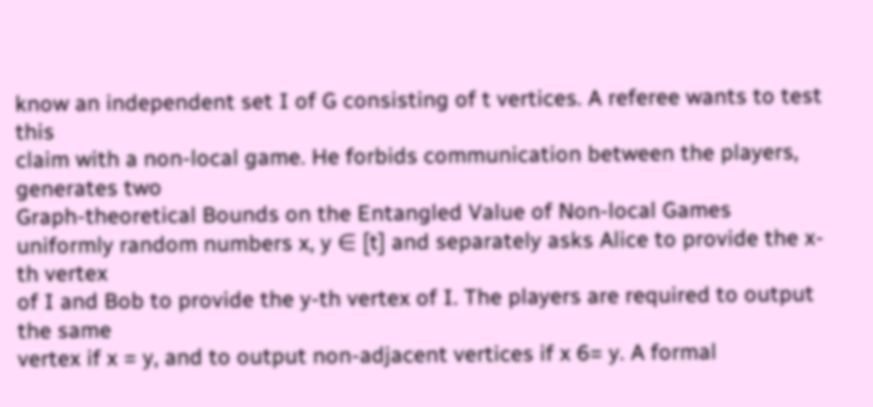know an independent set I of G consisting of t vertices. A referee wants to test this
claim with a non-local game. He forbids communication between the players, generates two
Graph-theoretical Bounds on the Entangled Value of Non-local Games
uniformly random numbers x, y ∈ [t] and separately asks Alice to provide the x-th vertex
of I and Bob to provide the y-th vertex of I. The players are required to output the same
vertex if x = y, and to output non-adjacent vertices if x 6= y. A formal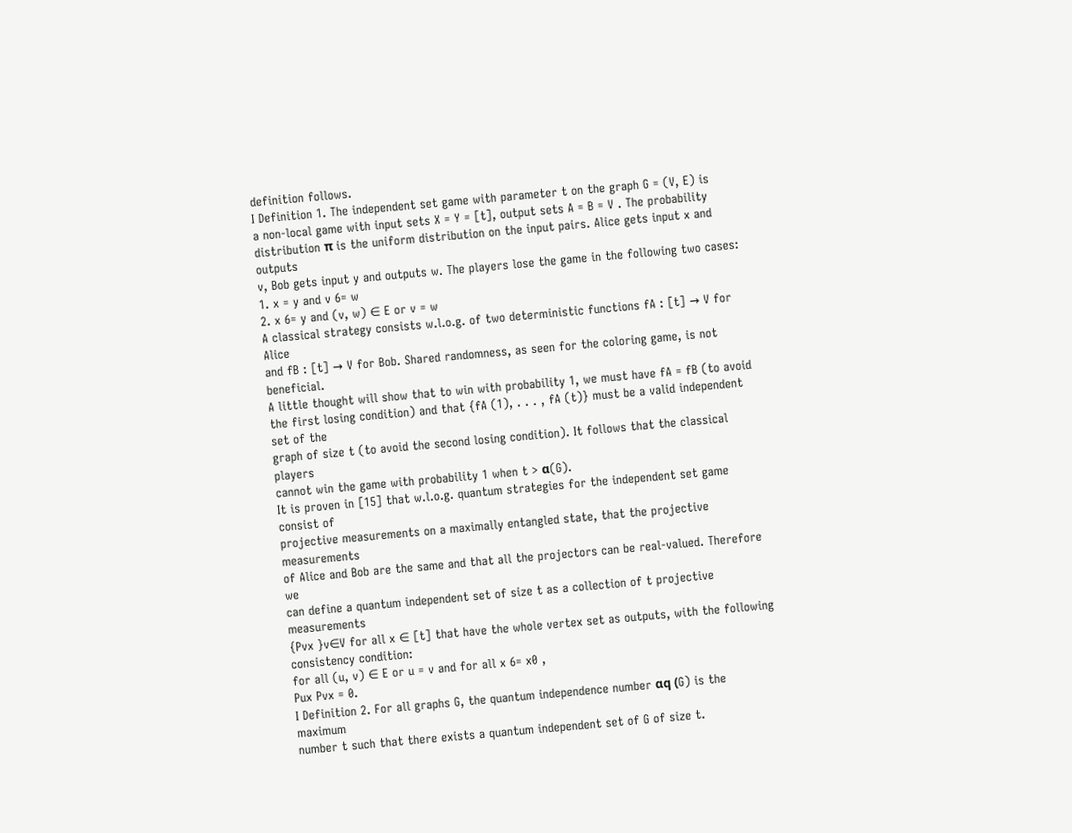definition follows.
I Definition 1. The independent set game with parameter t on the graph G = (V, E) is
a non-local game with input sets X = Y = [t], output sets A = B = V . The probability
distribution π is the uniform distribution on the input pairs. Alice gets input x and outputs
v, Bob gets input y and outputs w. The players lose the game in the following two cases:
1. x = y and v 6= w
2. x 6= y and (v, w) ∈ E or v = w
A classical strategy consists w.l.o.g. of two deterministic functions fA : [t] → V for Alice
and fB : [t] → V for Bob. Shared randomness, as seen for the coloring game, is not beneficial.
A little thought will show that to win with probability 1, we must have fA = fB (to avoid
the first losing condition) and that {fA (1), . . . , fA (t)} must be a valid independent set of the
graph of size t (to avoid the second losing condition). It follows that the classical players
cannot win the game with probability 1 when t > α(G).
It is proven in [15] that w.l.o.g. quantum strategies for the independent set game consist of
projective measurements on a maximally entangled state, that the projective measurements
of Alice and Bob are the same and that all the projectors can be real-valued. Therefore we
can define a quantum independent set of size t as a collection of t projective measurements
{Pvx }v∈V for all x ∈ [t] that have the whole vertex set as outputs, with the following
consistency condition:
for all (u, v) ∈ E or u = v and for all x 6= x0 ,
Pux Pvx = 0.
I Definition 2. For all graphs G, the quantum independence number αq (G) is the maximum
number t such that there exists a quantum independent set of G of size t.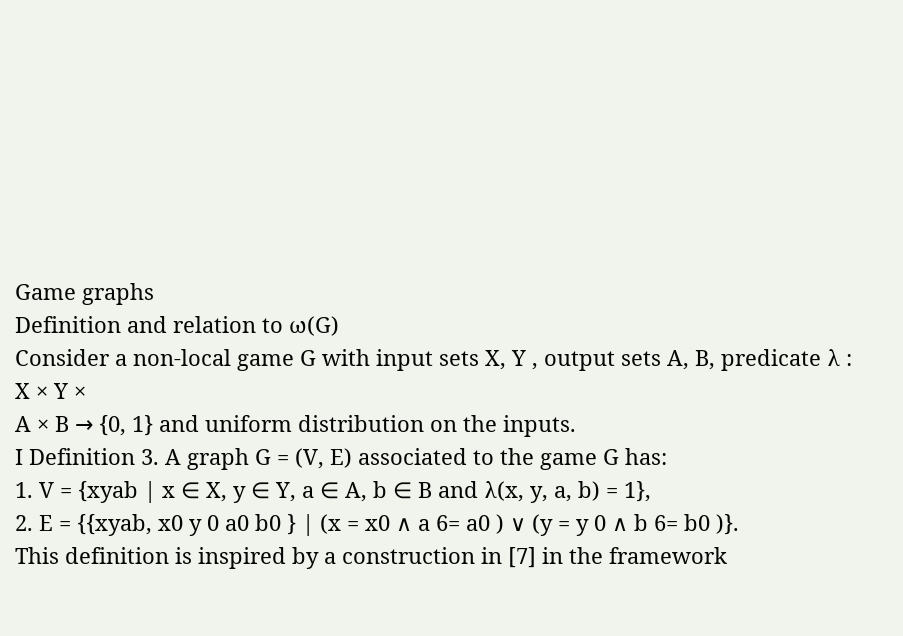Game graphs
Definition and relation to ω(G)
Consider a non-local game G with input sets X, Y , output sets A, B, predicate λ : X × Y ×
A × B → {0, 1} and uniform distribution on the inputs.
I Definition 3. A graph G = (V, E) associated to the game G has:
1. V = {xyab | x ∈ X, y ∈ Y, a ∈ A, b ∈ B and λ(x, y, a, b) = 1},
2. E = {{xyab, x0 y 0 a0 b0 } | (x = x0 ∧ a 6= a0 ) ∨ (y = y 0 ∧ b 6= b0 )}.
This definition is inspired by a construction in [7] in the framework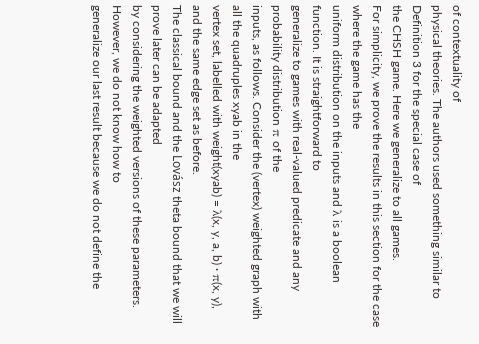of contextuality of
physical theories. The authors used something similar to Definition 3 for the special case of
the CHSH game. Here we generalize to all games.
For simplicity, we prove the results in this section for the case where the game has the
uniform distribution on the inputs and λ is a boolean function. It is straightforward to
generalize to games with real-valued predicate and any probability distribution π of the
inputs, as follows. Consider the (vertex) weighted graph with all the quadruples xyab in the
vertex set, labelled with weight(xyab) = λ(x, y, a, b) · π(x, y), and the same edge set as before.
The classical bound and the Lovász theta bound that we will prove later can be adapted
by considering the weighted versions of these parameters. However, we do not know how to
generalize our last result because we do not define the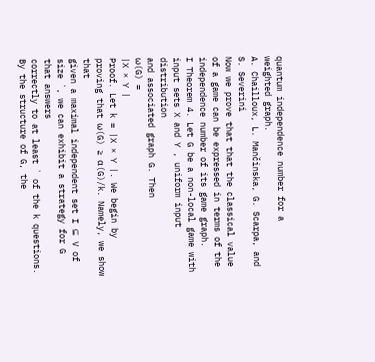quantum independence number for a
weighted graph.
A. Chailloux, L. Mančinska, G. Scarpa, and S. Severini
Now we prove that that the classical value of a game can be expressed in terms of the
independence number of its game graph.
I Theorem 4. Let G be a non-local game with input sets X and Y , uniform input distribution
and associated graph G. Then
ω(G) =
|X × Y |
Proof. Let k = |X × Y |. We begin by proving that ω(G) ≥ α(G)/k. Namely, we show that
given a maximal independent set I ⊆ V of size `, we can exhibit a strategy for G that answers
correctly to at least ` of the k questions. By the structure of G, the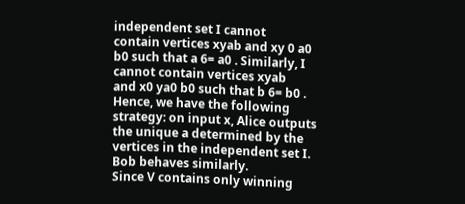independent set I cannot
contain vertices xyab and xy 0 a0 b0 such that a 6= a0 . Similarly, I cannot contain vertices xyab
and x0 ya0 b0 such that b 6= b0 . Hence, we have the following strategy: on input x, Alice outputs
the unique a determined by the vertices in the independent set I. Bob behaves similarly.
Since V contains only winning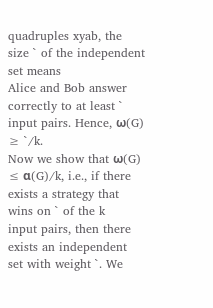quadruples xyab, the size ` of the independent set means
Alice and Bob answer correctly to at least ` input pairs. Hence, ω(G) ≥ `/k.
Now we show that ω(G) ≤ α(G)/k, i.e., if there exists a strategy that wins on ` of the k
input pairs, then there exists an independent set with weight `. We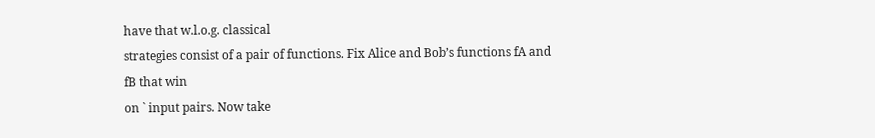have that w.l.o.g. classical
strategies consist of a pair of functions. Fix Alice and Bob’s functions fA and fB that win
on ` input pairs. Now take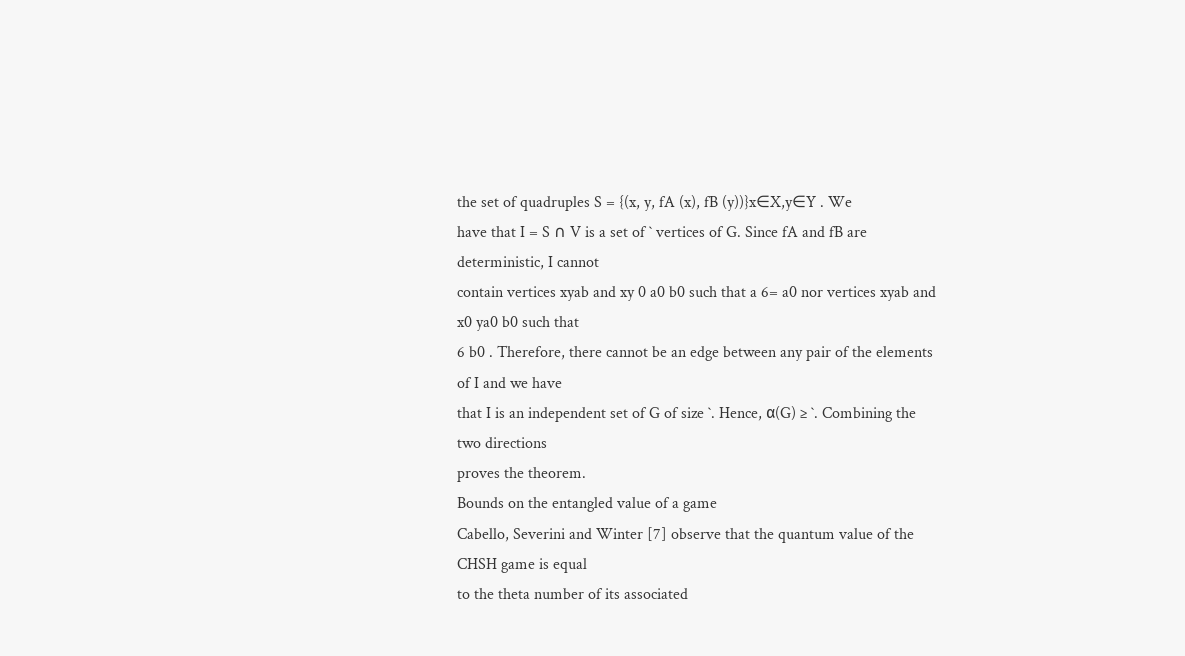the set of quadruples S = {(x, y, fA (x), fB (y))}x∈X,y∈Y . We
have that I = S ∩ V is a set of ` vertices of G. Since fA and fB are deterministic, I cannot
contain vertices xyab and xy 0 a0 b0 such that a 6= a0 nor vertices xyab and x0 ya0 b0 such that
6 b0 . Therefore, there cannot be an edge between any pair of the elements of I and we have
that I is an independent set of G of size `. Hence, α(G) ≥ `. Combining the two directions
proves the theorem.
Bounds on the entangled value of a game
Cabello, Severini and Winter [7] observe that the quantum value of the CHSH game is equal
to the theta number of its associated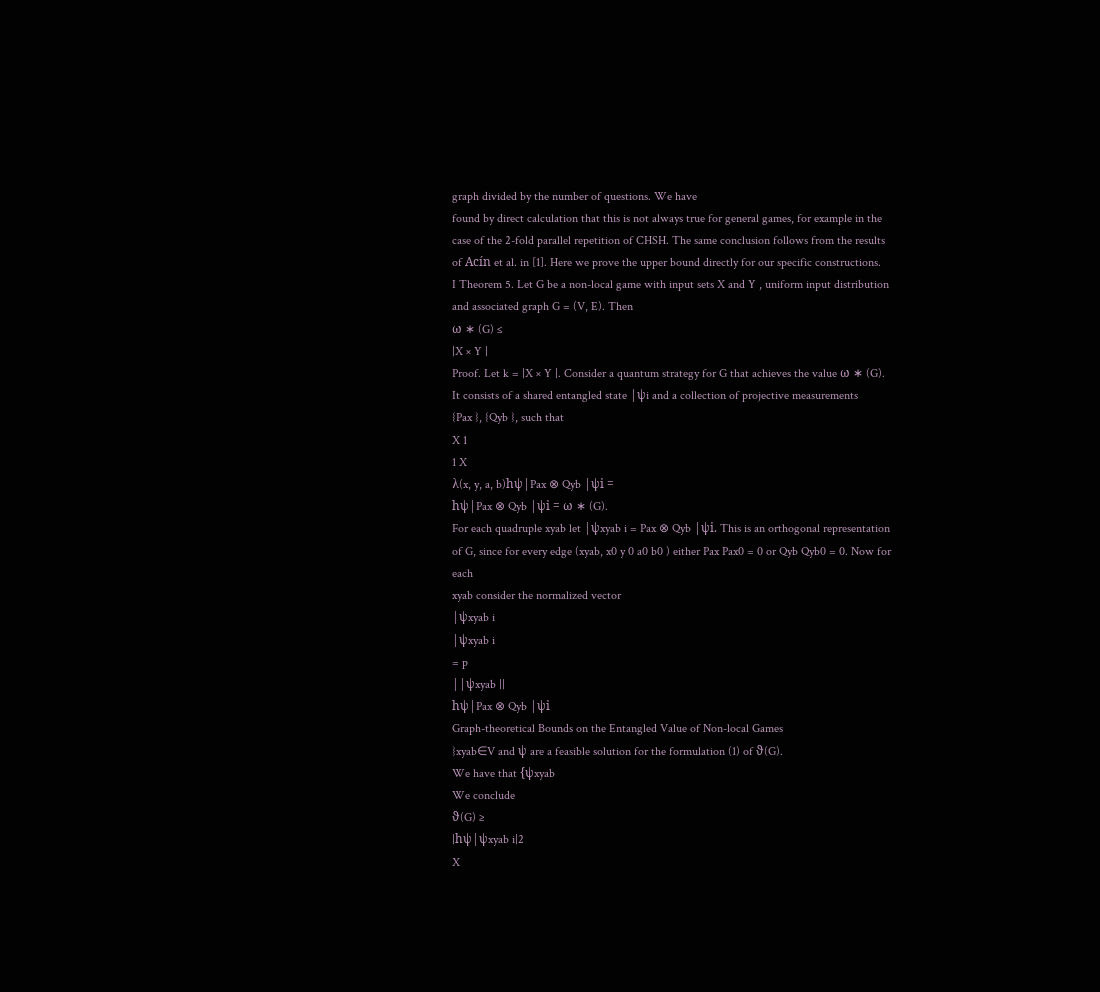graph divided by the number of questions. We have
found by direct calculation that this is not always true for general games, for example in the
case of the 2-fold parallel repetition of CHSH. The same conclusion follows from the results
of Acín et al. in [1]. Here we prove the upper bound directly for our specific constructions.
I Theorem 5. Let G be a non-local game with input sets X and Y , uniform input distribution
and associated graph G = (V, E). Then
ω ∗ (G) ≤
|X × Y |
Proof. Let k = |X × Y |. Consider a quantum strategy for G that achieves the value ω ∗ (G).
It consists of a shared entangled state |ψi and a collection of projective measurements
{Pax }, {Qyb }, such that
X 1
1 X
λ(x, y, a, b)hψ|Pax ⊗ Qyb |ψi =
hψ|Pax ⊗ Qyb |ψi = ω ∗ (G).
For each quadruple xyab let |ψxyab i = Pax ⊗ Qyb |ψi. This is an orthogonal representation
of G, since for every edge (xyab, x0 y 0 a0 b0 ) either Pax Pax0 = 0 or Qyb Qyb0 = 0. Now for each
xyab consider the normalized vector
|ψxyab i
|ψxyab i
= p
||ψxyab ||
hψ|Pax ⊗ Qyb |ψi
Graph-theoretical Bounds on the Entangled Value of Non-local Games
}xyab∈V and ψ are a feasible solution for the formulation (1) of ϑ(G).
We have that {ψxyab
We conclude
ϑ(G) ≥
|hψ|ψxyab i|2
X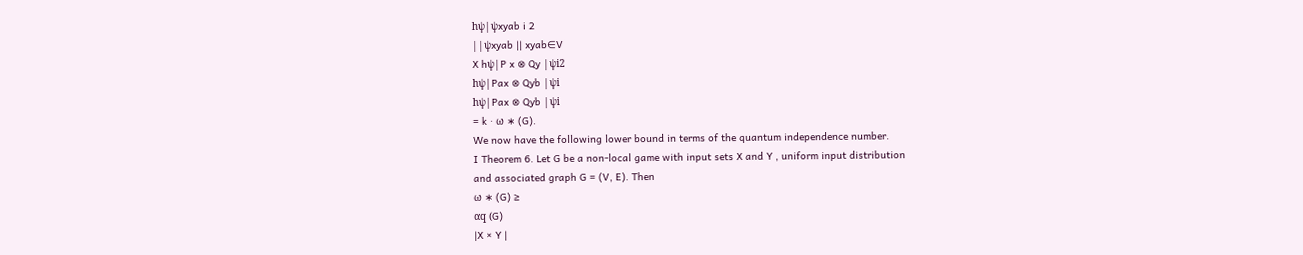hψ|ψxyab i 2
||ψxyab || xyab∈V
X hψ|P x ⊗ Qy |ψi2
hψ|Pax ⊗ Qyb |ψi
hψ|Pax ⊗ Qyb |ψi
= k · ω ∗ (G).
We now have the following lower bound in terms of the quantum independence number.
I Theorem 6. Let G be a non-local game with input sets X and Y , uniform input distribution
and associated graph G = (V, E). Then
ω ∗ (G) ≥
αq (G)
|X × Y |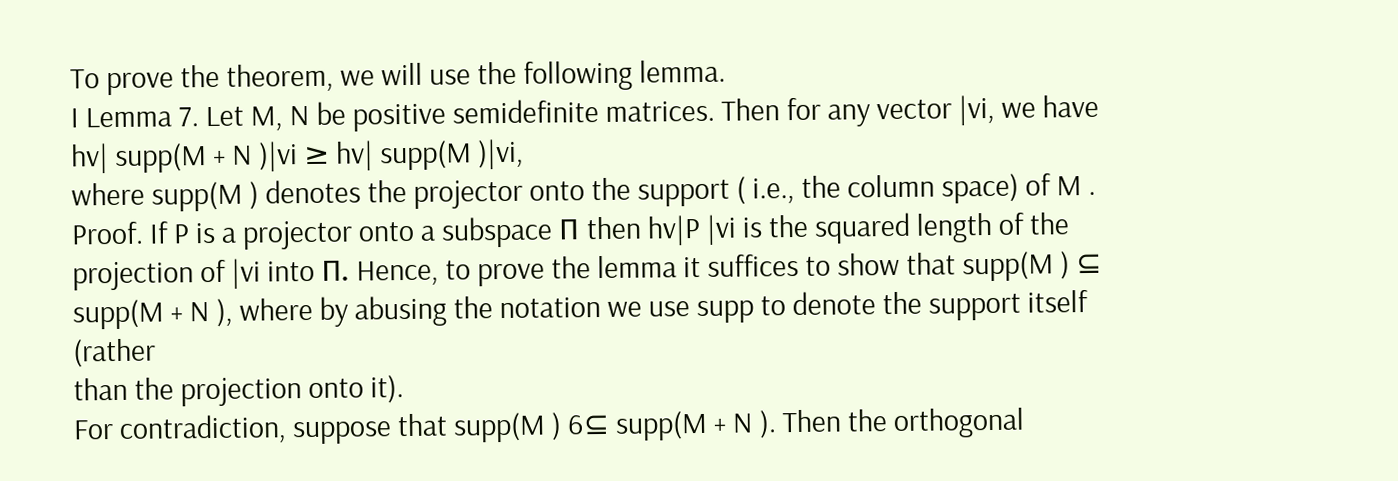To prove the theorem, we will use the following lemma.
I Lemma 7. Let M, N be positive semidefinite matrices. Then for any vector |vi, we have
hv| supp(M + N )|vi ≥ hv| supp(M )|vi,
where supp(M ) denotes the projector onto the support ( i.e., the column space) of M .
Proof. If P is a projector onto a subspace Π then hv|P |vi is the squared length of the
projection of |vi into Π. Hence, to prove the lemma it suffices to show that supp(M ) ⊆
supp(M + N ), where by abusing the notation we use supp to denote the support itself (rather
than the projection onto it).
For contradiction, suppose that supp(M ) 6⊆ supp(M + N ). Then the orthogonal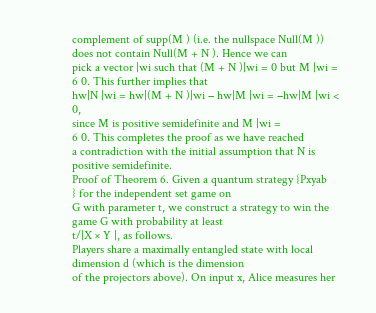complement of supp(M ) (i.e. the nullspace Null(M )) does not contain Null(M + N ). Hence we can
pick a vector |wi such that (M + N )|wi = 0 but M |wi =
6 0. This further implies that
hw|N |wi = hw|(M + N )|wi − hw|M |wi = −hw|M |wi < 0,
since M is positive semidefinite and M |wi =
6 0. This completes the proof as we have reached
a contradiction with the initial assumption that N is positive semidefinite.
Proof of Theorem 6. Given a quantum strategy {Pxyab
} for the independent set game on
G with parameter t, we construct a strategy to win the game G with probability at least
t/|X × Y |, as follows.
Players share a maximally entangled state with local dimension d (which is the dimension
of the projectors above). On input x, Alice measures her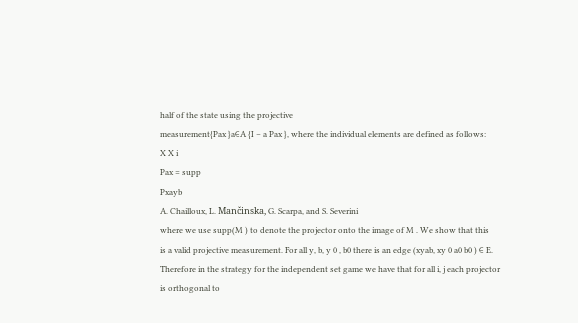half of the state using the projective
measurement{Pax }a∈A {I − a Pax }, where the individual elements are defined as follows:
X X i
Pax = supp
Pxayb
A. Chailloux, L. Mančinska, G. Scarpa, and S. Severini
where we use supp(M ) to denote the projector onto the image of M . We show that this
is a valid projective measurement. For all y, b, y 0 , b0 there is an edge (xyab, xy 0 a0 b0 ) ∈ E.
Therefore in the strategy for the independent set game we have that for all i, j each projector
is orthogonal to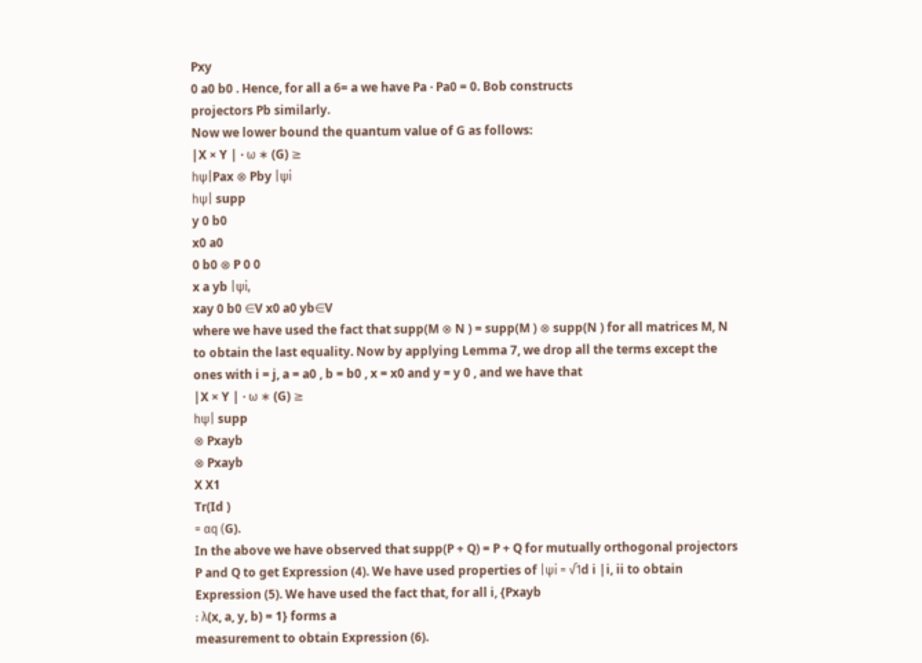Pxy
0 a0 b0 . Hence, for all a 6= a we have Pa · Pa0 = 0. Bob constructs
projectors Pb similarly.
Now we lower bound the quantum value of G as follows:
|X × Y | · ω ∗ (G) ≥
hψ|Pax ⊗ Pby |ψi
hψ| supp
y 0 b0
x0 a0
0 b0 ⊗ P 0 0
x a yb |ψi,
xay 0 b0 ∈V x0 a0 yb∈V
where we have used the fact that supp(M ⊗ N ) = supp(M ) ⊗ supp(N ) for all matrices M, N
to obtain the last equality. Now by applying Lemma 7, we drop all the terms except the
ones with i = j, a = a0 , b = b0 , x = x0 and y = y 0 , and we have that
|X × Y | · ω ∗ (G) ≥
hψ| supp
⊗ Pxayb
⊗ Pxayb
X X1
Tr(Id )
= αq (G).
In the above we have observed that supp(P + Q) = P + Q for mutually orthogonal projectors
P and Q to get Expression (4). We have used properties of |ψi = √1d i |i, ii to obtain
Expression (5). We have used the fact that, for all i, {Pxayb
: λ(x, a, y, b) = 1} forms a
measurement to obtain Expression (6).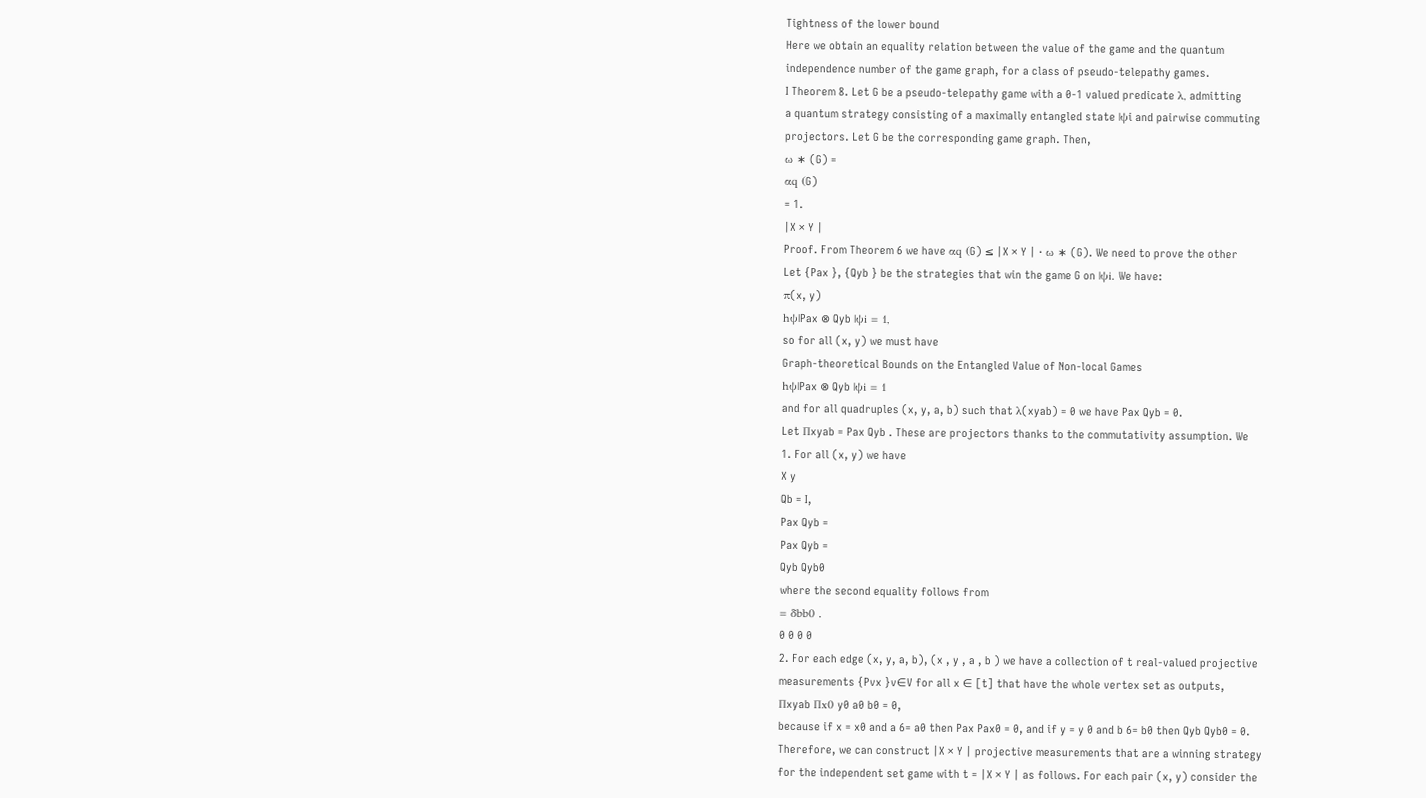Tightness of the lower bound
Here we obtain an equality relation between the value of the game and the quantum
independence number of the game graph, for a class of pseudo-telepathy games.
I Theorem 8. Let G be a pseudo-telepathy game with a 0-1 valued predicate λ, admitting
a quantum strategy consisting of a maximally entangled state |ψi and pairwise commuting
projectors. Let G be the corresponding game graph. Then,
ω ∗ (G) =
αq (G)
= 1.
|X × Y |
Proof. From Theorem 6 we have αq (G) ≤ |X × Y | · ω ∗ (G). We need to prove the other
Let {Pax }, {Qyb } be the strategies that win the game G on |ψi. We have:
π(x, y)
hψ|Pax ⊗ Qyb |ψi = 1,
so for all (x, y) we must have
Graph-theoretical Bounds on the Entangled Value of Non-local Games
hψ|Pax ⊗ Qyb |ψi = 1
and for all quadruples (x, y, a, b) such that λ(xyab) = 0 we have Pax Qyb = 0.
Let Πxyab = Pax Qyb . These are projectors thanks to the commutativity assumption. We
1. For all (x, y) we have
X y
Qb = I,
Pax Qyb =
Pax Qyb =
Qyb Qyb0
where the second equality follows from
= δbb0 .
0 0 0 0
2. For each edge (x, y, a, b), (x , y , a , b ) we have a collection of t real-valued projective
measurements {Pvx }v∈V for all x ∈ [t] that have the whole vertex set as outputs,
Πxyab Πx0 y0 a0 b0 = 0,
because if x = x0 and a 6= a0 then Pax Pax0 = 0, and if y = y 0 and b 6= b0 then Qyb Qyb0 = 0.
Therefore, we can construct |X × Y | projective measurements that are a winning strategy
for the independent set game with t = |X × Y | as follows. For each pair (x, y) consider the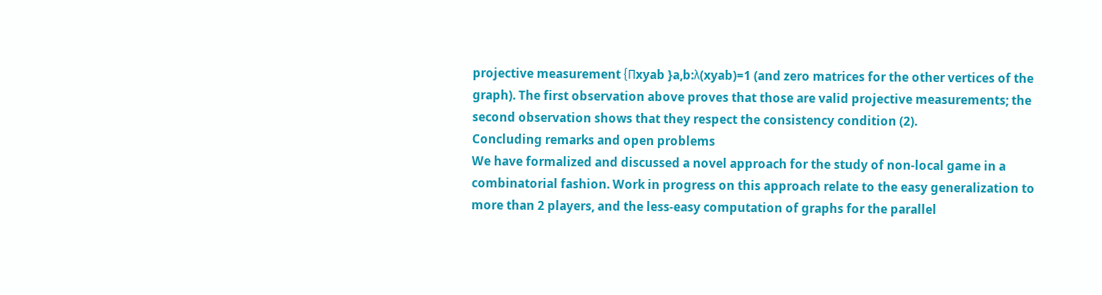projective measurement {Πxyab }a,b:λ(xyab)=1 (and zero matrices for the other vertices of the
graph). The first observation above proves that those are valid projective measurements; the
second observation shows that they respect the consistency condition (2).
Concluding remarks and open problems
We have formalized and discussed a novel approach for the study of non-local game in a
combinatorial fashion. Work in progress on this approach relate to the easy generalization to
more than 2 players, and the less-easy computation of graphs for the parallel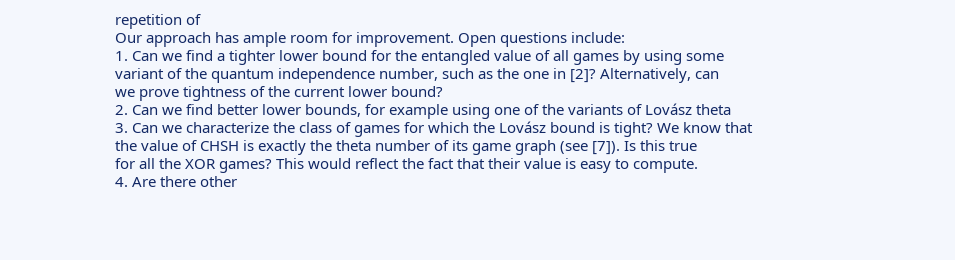repetition of
Our approach has ample room for improvement. Open questions include:
1. Can we find a tighter lower bound for the entangled value of all games by using some
variant of the quantum independence number, such as the one in [2]? Alternatively, can
we prove tightness of the current lower bound?
2. Can we find better lower bounds, for example using one of the variants of Lovász theta
3. Can we characterize the class of games for which the Lovász bound is tight? We know that
the value of CHSH is exactly the theta number of its game graph (see [7]). Is this true
for all the XOR games? This would reflect the fact that their value is easy to compute.
4. Are there other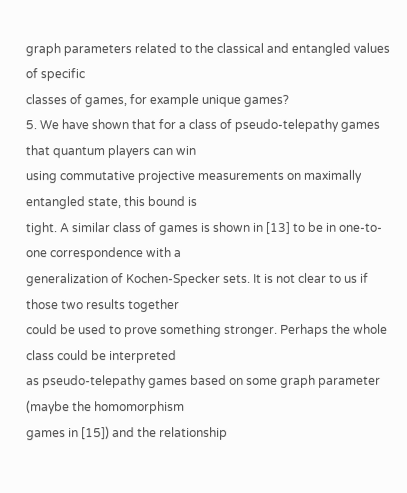graph parameters related to the classical and entangled values of specific
classes of games, for example unique games?
5. We have shown that for a class of pseudo-telepathy games that quantum players can win
using commutative projective measurements on maximally entangled state, this bound is
tight. A similar class of games is shown in [13] to be in one-to-one correspondence with a
generalization of Kochen-Specker sets. It is not clear to us if those two results together
could be used to prove something stronger. Perhaps the whole class could be interpreted
as pseudo-telepathy games based on some graph parameter (maybe the homomorphism
games in [15]) and the relationship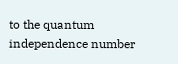to the quantum independence number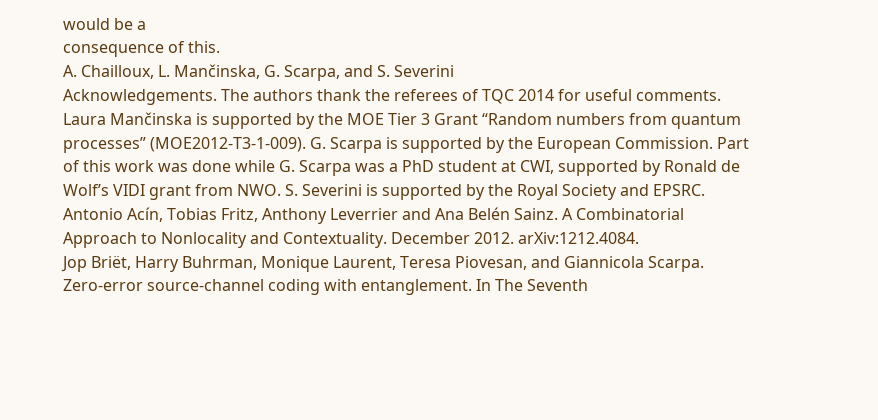would be a
consequence of this.
A. Chailloux, L. Mančinska, G. Scarpa, and S. Severini
Acknowledgements. The authors thank the referees of TQC 2014 for useful comments.
Laura Mančinska is supported by the MOE Tier 3 Grant “Random numbers from quantum
processes” (MOE2012-T3-1-009). G. Scarpa is supported by the European Commission. Part
of this work was done while G. Scarpa was a PhD student at CWI, supported by Ronald de
Wolf’s VIDI grant from NWO. S. Severini is supported by the Royal Society and EPSRC.
Antonio Acín, Tobias Fritz, Anthony Leverrier and Ana Belén Sainz. A Combinatorial
Approach to Nonlocality and Contextuality. December 2012. arXiv:1212.4084.
Jop Briët, Harry Buhrman, Monique Laurent, Teresa Piovesan, and Giannicola Scarpa.
Zero-error source-channel coding with entanglement. In The Seventh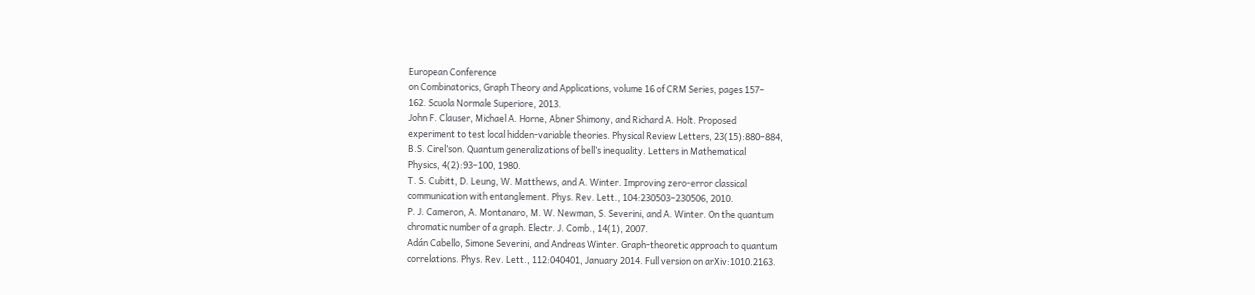European Conference
on Combinatorics, Graph Theory and Applications, volume 16 of CRM Series, pages 157–
162. Scuola Normale Superiore, 2013.
John F. Clauser, Michael A. Horne, Abner Shimony, and Richard A. Holt. Proposed
experiment to test local hidden-variable theories. Physical Review Letters, 23(15):880–884,
B.S. Cirel’son. Quantum generalizations of bell’s inequality. Letters in Mathematical
Physics, 4(2):93–100, 1980.
T. S. Cubitt, D. Leung, W. Matthews, and A. Winter. Improving zero-error classical
communication with entanglement. Phys. Rev. Lett., 104:230503–230506, 2010.
P. J. Cameron, A. Montanaro, M. W. Newman, S. Severini, and A. Winter. On the quantum
chromatic number of a graph. Electr. J. Comb., 14(1), 2007.
Adán Cabello, Simone Severini, and Andreas Winter. Graph-theoretic approach to quantum
correlations. Phys. Rev. Lett., 112:040401, January 2014. Full version on arXiv:1010.2163.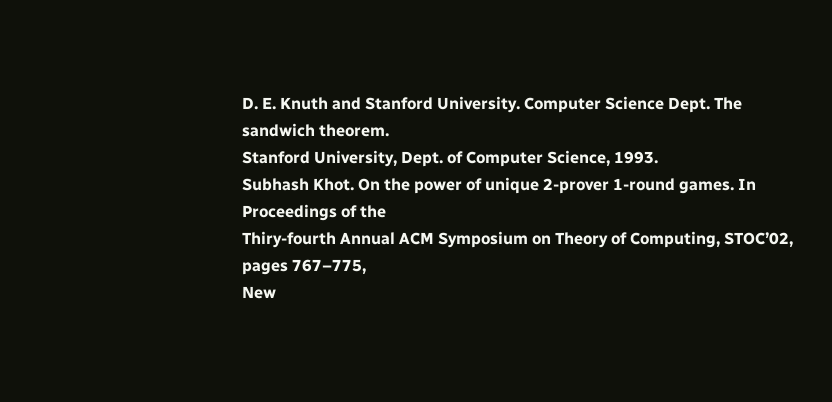D. E. Knuth and Stanford University. Computer Science Dept. The sandwich theorem.
Stanford University, Dept. of Computer Science, 1993.
Subhash Khot. On the power of unique 2-prover 1-round games. In Proceedings of the
Thiry-fourth Annual ACM Symposium on Theory of Computing, STOC’02, pages 767–775,
New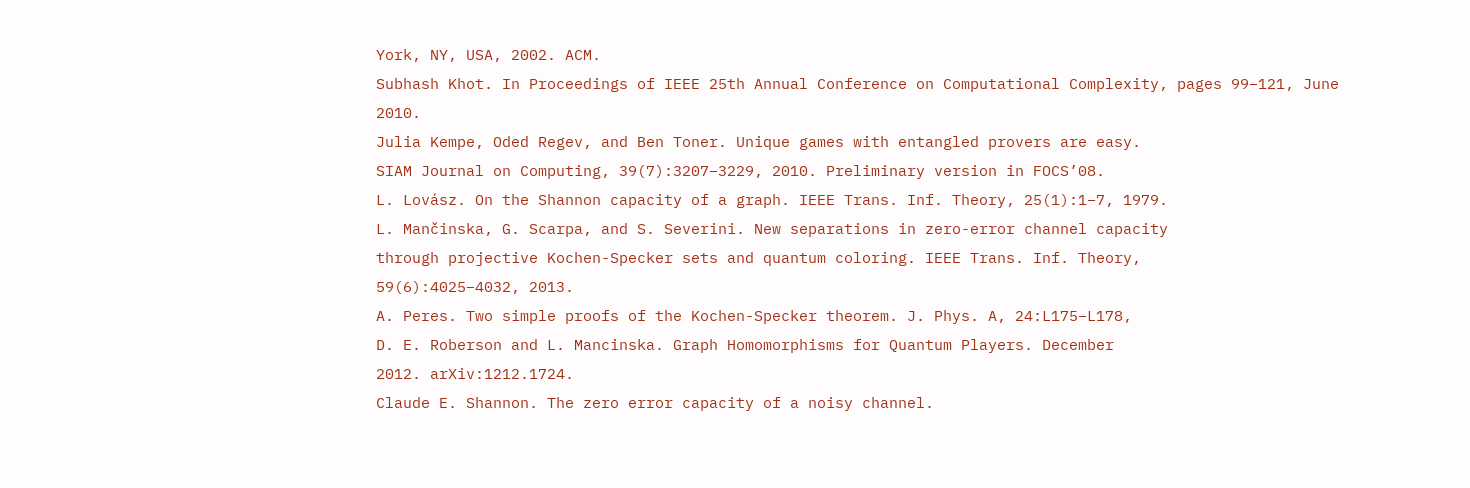York, NY, USA, 2002. ACM.
Subhash Khot. In Proceedings of IEEE 25th Annual Conference on Computational Complexity, pages 99–121, June 2010.
Julia Kempe, Oded Regev, and Ben Toner. Unique games with entangled provers are easy.
SIAM Journal on Computing, 39(7):3207–3229, 2010. Preliminary version in FOCS’08.
L. Lovász. On the Shannon capacity of a graph. IEEE Trans. Inf. Theory, 25(1):1–7, 1979.
L. Mančinska, G. Scarpa, and S. Severini. New separations in zero-error channel capacity
through projective Kochen-Specker sets and quantum coloring. IEEE Trans. Inf. Theory,
59(6):4025–4032, 2013.
A. Peres. Two simple proofs of the Kochen-Specker theorem. J. Phys. A, 24:L175–L178,
D. E. Roberson and L. Mancinska. Graph Homomorphisms for Quantum Players. December
2012. arXiv:1212.1724.
Claude E. Shannon. The zero error capacity of a noisy channel.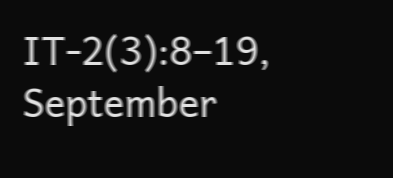IT-2(3):8–19, September